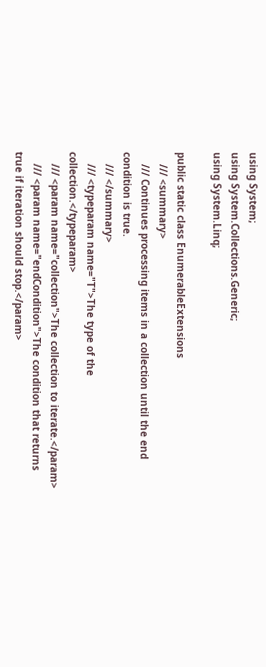using System;
using System.Collections.Generic;
using System.Linq;

public static class EnumerableExtensions
    /// <summary>
    /// Continues processing items in a collection until the end condition is true.
    /// </summary>
    /// <typeparam name="T">The type of the collection.</typeparam>
    /// <param name="collection">The collection to iterate.</param>
    /// <param name="endCondition">The condition that returns true if iteration should stop.</param>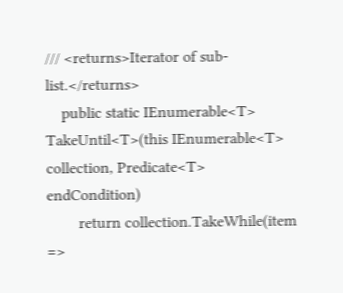/// <returns>Iterator of sub-list.</returns>
    public static IEnumerable<T> TakeUntil<T>(this IEnumerable<T> collection, Predicate<T> endCondition)
        return collection.TakeWhile(item =>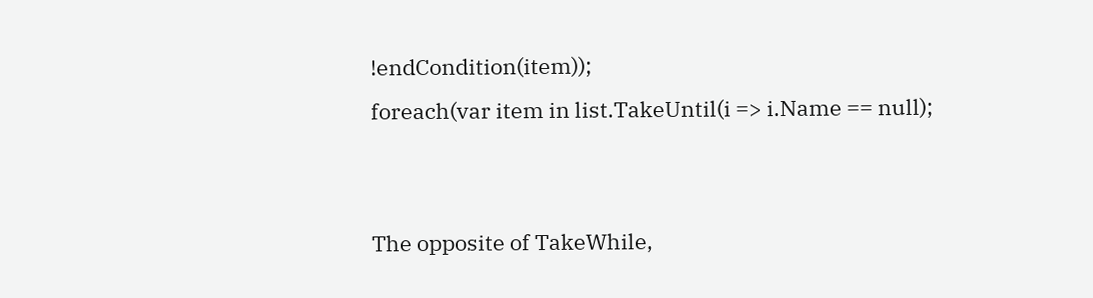!endCondition(item));
foreach(var item in list.TakeUntil(i => i.Name == null);


The opposite of TakeWhile,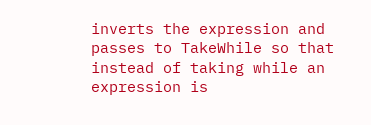inverts the expression and passes to TakeWhile so that instead of taking while an expression is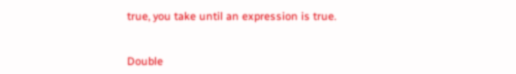true, you take until an expression is true.


Double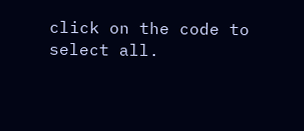click on the code to select all.